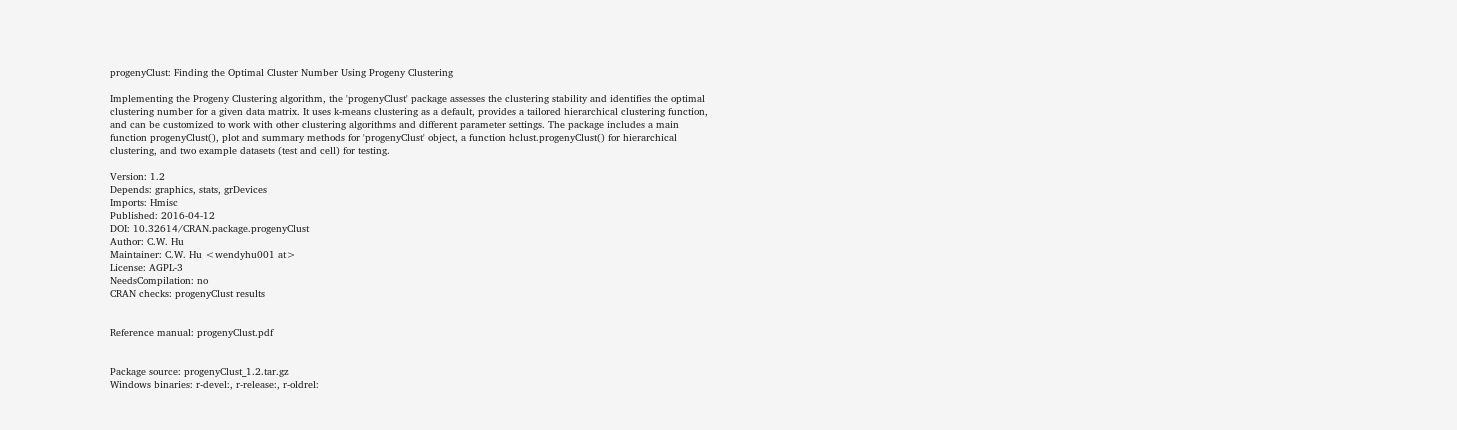progenyClust: Finding the Optimal Cluster Number Using Progeny Clustering

Implementing the Progeny Clustering algorithm, the 'progenyClust' package assesses the clustering stability and identifies the optimal clustering number for a given data matrix. It uses k-means clustering as a default, provides a tailored hierarchical clustering function, and can be customized to work with other clustering algorithms and different parameter settings. The package includes a main function progenyClust(), plot and summary methods for 'progenyClust' object, a function hclust.progenyClust() for hierarchical clustering, and two example datasets (test and cell) for testing.

Version: 1.2
Depends: graphics, stats, grDevices
Imports: Hmisc
Published: 2016-04-12
DOI: 10.32614/CRAN.package.progenyClust
Author: C.W. Hu
Maintainer: C.W. Hu <wendyhu001 at>
License: AGPL-3
NeedsCompilation: no
CRAN checks: progenyClust results


Reference manual: progenyClust.pdf


Package source: progenyClust_1.2.tar.gz
Windows binaries: r-devel:, r-release:, r-oldrel: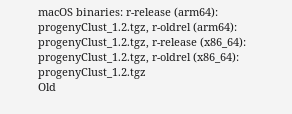macOS binaries: r-release (arm64): progenyClust_1.2.tgz, r-oldrel (arm64): progenyClust_1.2.tgz, r-release (x86_64): progenyClust_1.2.tgz, r-oldrel (x86_64): progenyClust_1.2.tgz
Old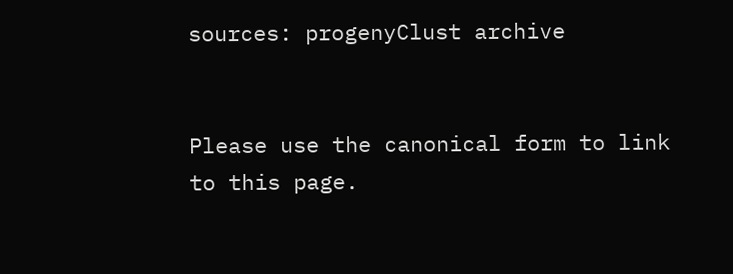sources: progenyClust archive


Please use the canonical form to link to this page.